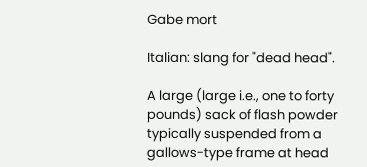Gabe mort

Italian: slang for "dead head".

A large (large i.e., one to forty pounds) sack of flash powder typically suspended from a gallows-type frame at head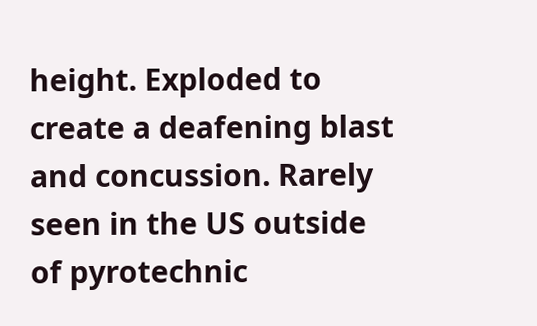height. Exploded to create a deafening blast and concussion. Rarely seen in the US outside of pyrotechnic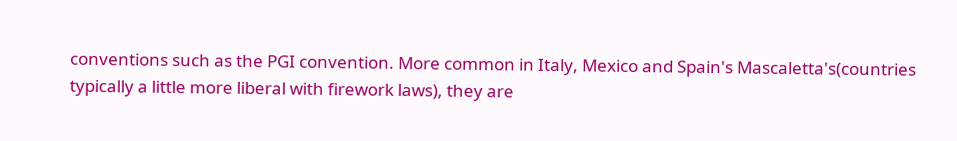conventions such as the PGI convention. More common in Italy, Mexico and Spain's Mascaletta's(countries typically a little more liberal with firework laws), they are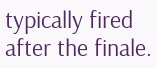typically fired after the finale.